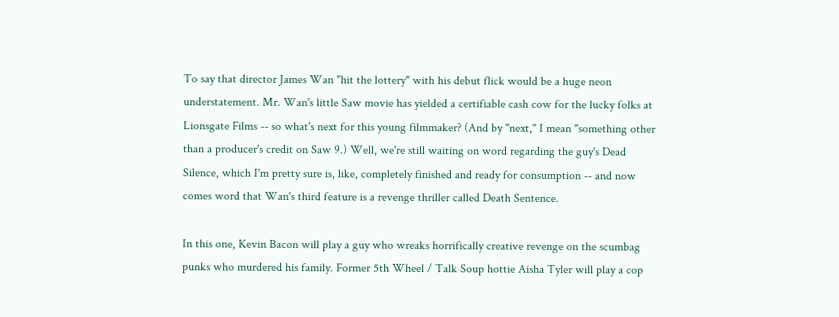To say that director James Wan "hit the lottery" with his debut flick would be a huge neon understatement. Mr. Wan's little Saw movie has yielded a certifiable cash cow for the lucky folks at Lionsgate Films -- so what's next for this young filmmaker? (And by "next," I mean "something other than a producer's credit on Saw 9.) Well, we're still waiting on word regarding the guy's Dead Silence, which I'm pretty sure is, like, completely finished and ready for consumption -- and now comes word that Wan's third feature is a revenge thriller called Death Sentence.

In this one, Kevin Bacon will play a guy who wreaks horrifically creative revenge on the scumbag punks who murdered his family. Former 5th Wheel / Talk Soup hottie Aisha Tyler will play a cop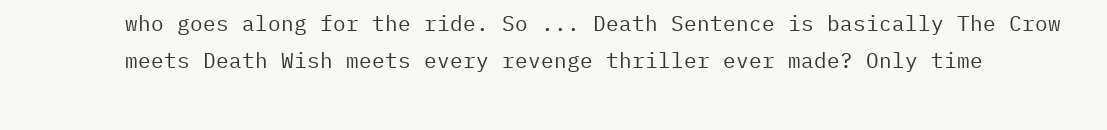who goes along for the ride. So ... Death Sentence is basically The Crow meets Death Wish meets every revenge thriller ever made? Only time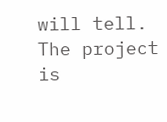will tell. The project is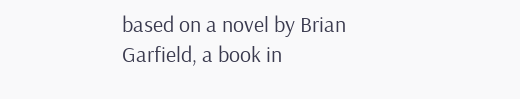based on a novel by Brian Garfield, a book in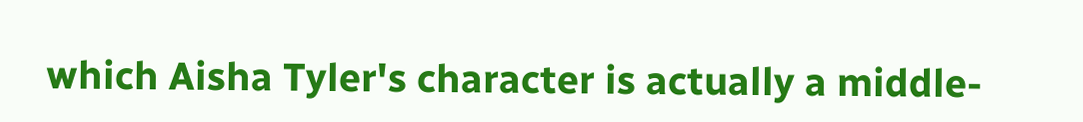which Aisha Tyler's character is actually a middle-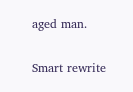aged man.

Smart rewrite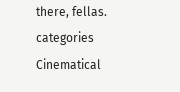there, fellas.
categories Cinematical